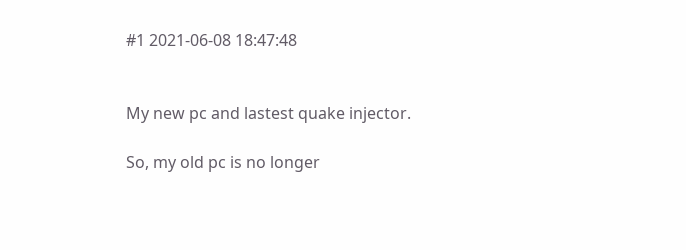#1 2021-06-08 18:47:48


My new pc and lastest quake injector.

So, my old pc is no longer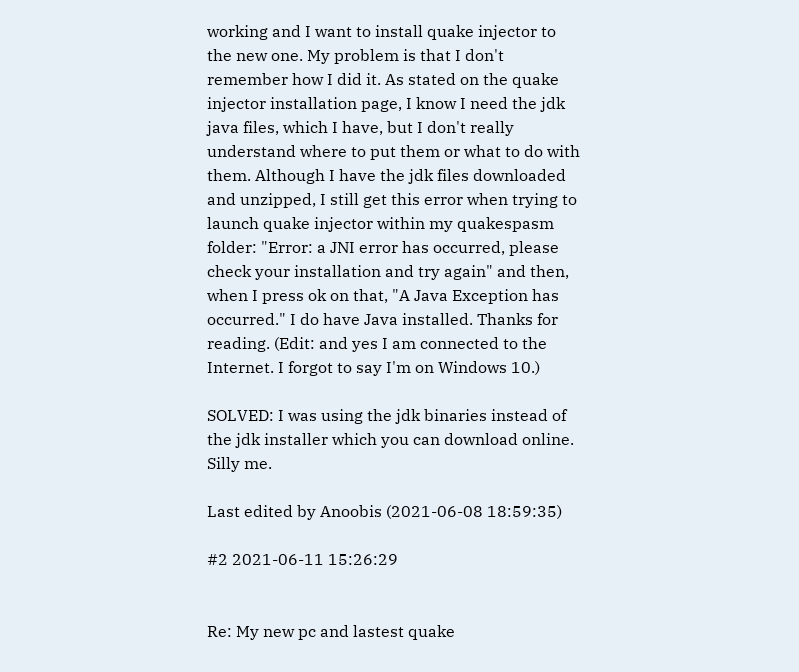working and I want to install quake injector to the new one. My problem is that I don't remember how I did it. As stated on the quake injector installation page, I know I need the jdk java files, which I have, but I don't really understand where to put them or what to do with them. Although I have the jdk files downloaded and unzipped, I still get this error when trying to launch quake injector within my quakespasm folder: "Error: a JNI error has occurred, please check your installation and try again" and then, when I press ok on that, "A Java Exception has occurred." I do have Java installed. Thanks for reading. (Edit: and yes I am connected to the Internet. I forgot to say I'm on Windows 10.)

SOLVED: I was using the jdk binaries instead of the jdk installer which you can download online. Silly me.

Last edited by Anoobis (2021-06-08 18:59:35)

#2 2021-06-11 15:26:29


Re: My new pc and lastest quake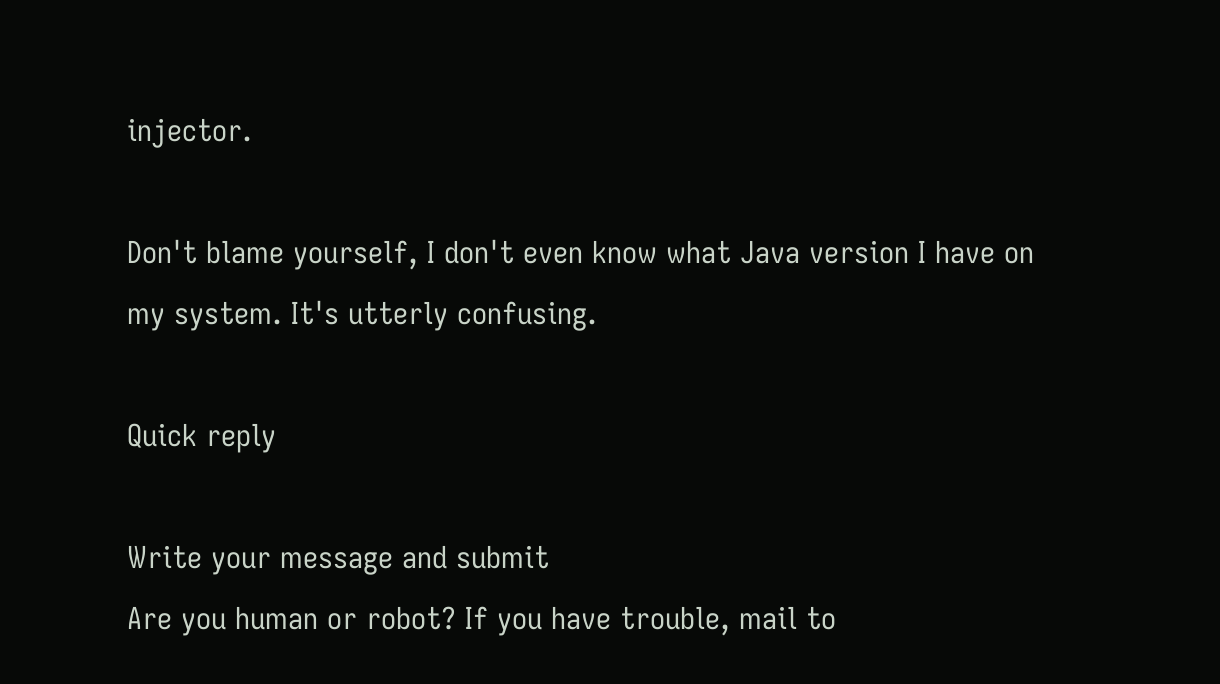injector.

Don't blame yourself, I don't even know what Java version I have on my system. It's utterly confusing.

Quick reply

Write your message and submit
Are you human or robot? If you have trouble, mail to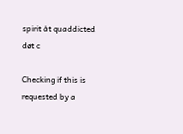spirit åt quaddicted døt c

Checking if this is requested by a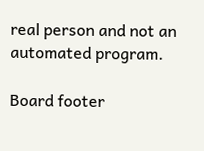real person and not an automated program.

Board footer